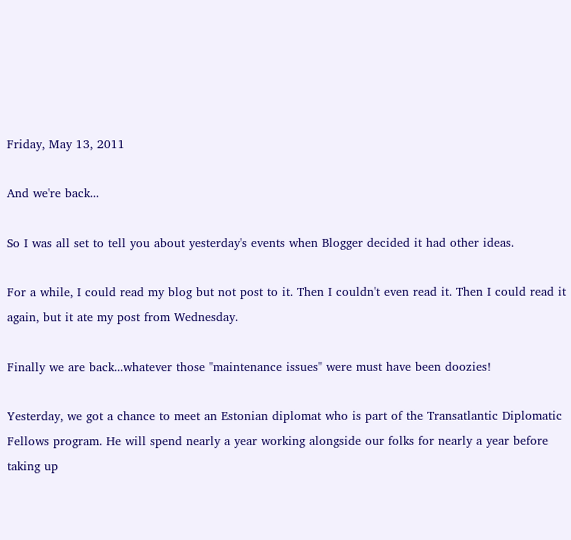Friday, May 13, 2011

And we're back...

So I was all set to tell you about yesterday's events when Blogger decided it had other ideas.

For a while, I could read my blog but not post to it. Then I couldn't even read it. Then I could read it again, but it ate my post from Wednesday.

Finally we are back...whatever those "maintenance issues" were must have been doozies!

Yesterday, we got a chance to meet an Estonian diplomat who is part of the Transatlantic Diplomatic Fellows program. He will spend nearly a year working alongside our folks for nearly a year before taking up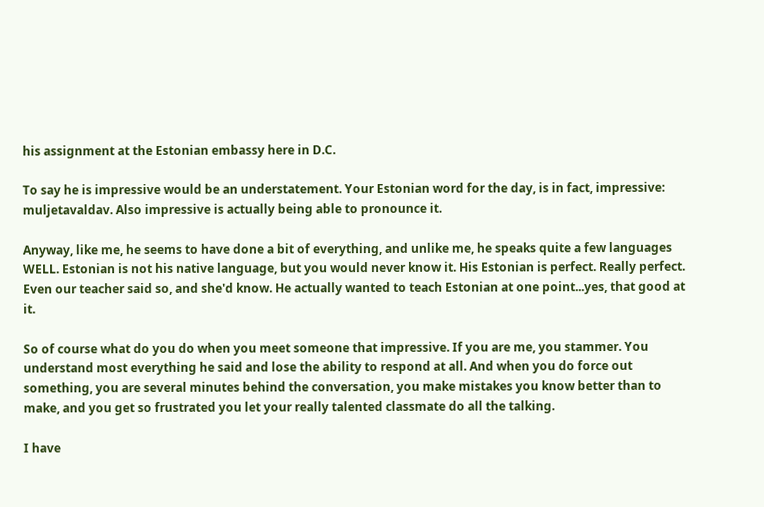his assignment at the Estonian embassy here in D.C.

To say he is impressive would be an understatement. Your Estonian word for the day, is in fact, impressive: muljetavaldav. Also impressive is actually being able to pronounce it.

Anyway, like me, he seems to have done a bit of everything, and unlike me, he speaks quite a few languages WELL. Estonian is not his native language, but you would never know it. His Estonian is perfect. Really perfect. Even our teacher said so, and she'd know. He actually wanted to teach Estonian at one point...yes, that good at it.

So of course what do you do when you meet someone that impressive. If you are me, you stammer. You understand most everything he said and lose the ability to respond at all. And when you do force out something, you are several minutes behind the conversation, you make mistakes you know better than to make, and you get so frustrated you let your really talented classmate do all the talking.

I have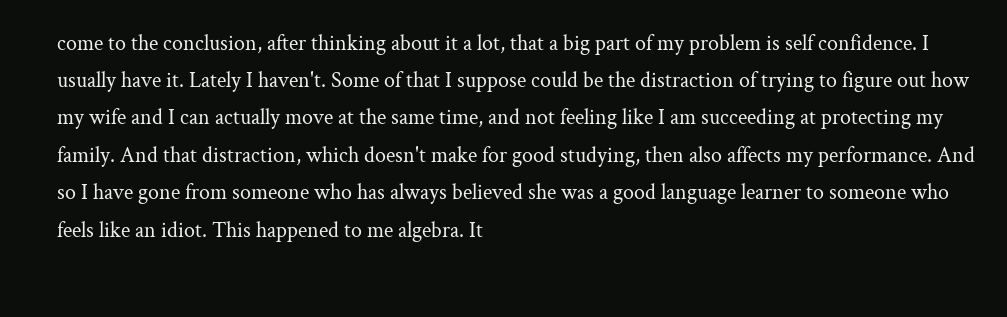come to the conclusion, after thinking about it a lot, that a big part of my problem is self confidence. I usually have it. Lately I haven't. Some of that I suppose could be the distraction of trying to figure out how my wife and I can actually move at the same time, and not feeling like I am succeeding at protecting my family. And that distraction, which doesn't make for good studying, then also affects my performance. And so I have gone from someone who has always believed she was a good language learner to someone who feels like an idiot. This happened to me algebra. It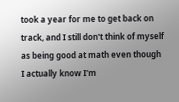took a year for me to get back on track, and I still don't think of myself as being good at math even though I actually know I'm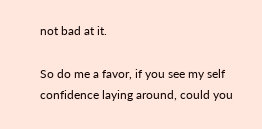not bad at it.

So do me a favor, if you see my self confidence laying around, could you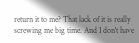return it to me? That lack of it is really screwing me big time. And I don't have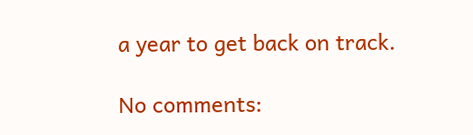a year to get back on track.

No comments: